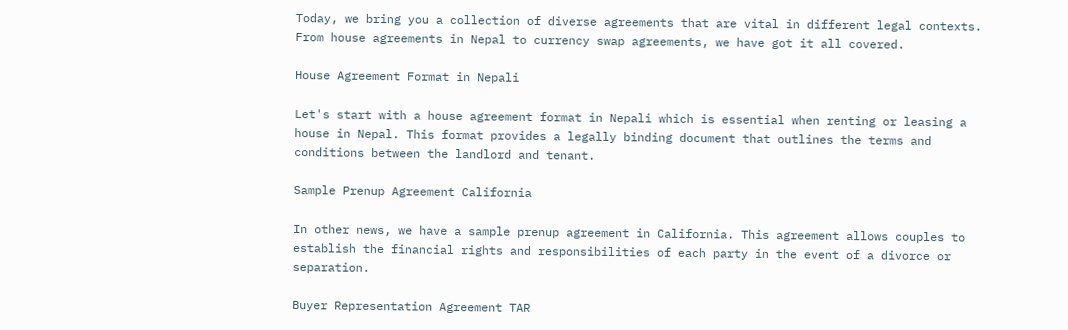Today, we bring you a collection of diverse agreements that are vital in different legal contexts. From house agreements in Nepal to currency swap agreements, we have got it all covered.

House Agreement Format in Nepali

Let's start with a house agreement format in Nepali which is essential when renting or leasing a house in Nepal. This format provides a legally binding document that outlines the terms and conditions between the landlord and tenant.

Sample Prenup Agreement California

In other news, we have a sample prenup agreement in California. This agreement allows couples to establish the financial rights and responsibilities of each party in the event of a divorce or separation.

Buyer Representation Agreement TAR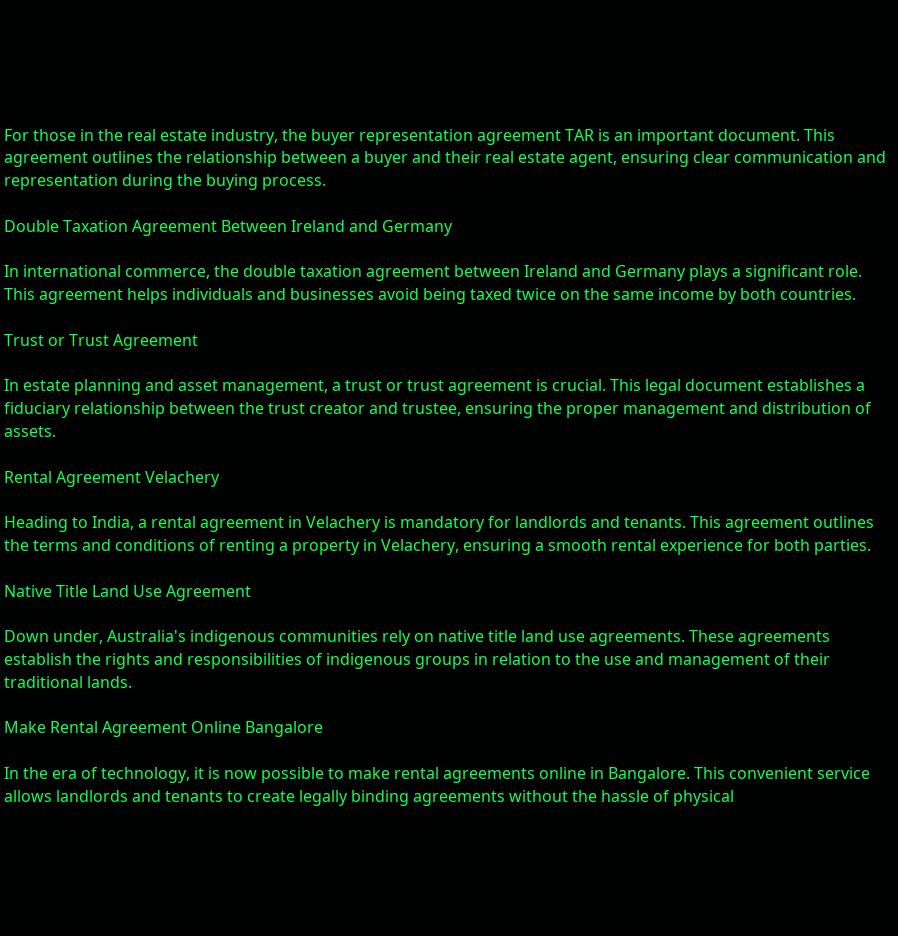For those in the real estate industry, the buyer representation agreement TAR is an important document. This agreement outlines the relationship between a buyer and their real estate agent, ensuring clear communication and representation during the buying process.

Double Taxation Agreement Between Ireland and Germany

In international commerce, the double taxation agreement between Ireland and Germany plays a significant role. This agreement helps individuals and businesses avoid being taxed twice on the same income by both countries.

Trust or Trust Agreement

In estate planning and asset management, a trust or trust agreement is crucial. This legal document establishes a fiduciary relationship between the trust creator and trustee, ensuring the proper management and distribution of assets.

Rental Agreement Velachery

Heading to India, a rental agreement in Velachery is mandatory for landlords and tenants. This agreement outlines the terms and conditions of renting a property in Velachery, ensuring a smooth rental experience for both parties.

Native Title Land Use Agreement

Down under, Australia's indigenous communities rely on native title land use agreements. These agreements establish the rights and responsibilities of indigenous groups in relation to the use and management of their traditional lands.

Make Rental Agreement Online Bangalore

In the era of technology, it is now possible to make rental agreements online in Bangalore. This convenient service allows landlords and tenants to create legally binding agreements without the hassle of physical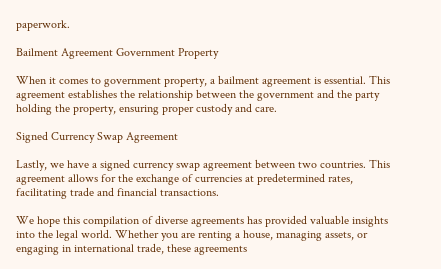paperwork.

Bailment Agreement Government Property

When it comes to government property, a bailment agreement is essential. This agreement establishes the relationship between the government and the party holding the property, ensuring proper custody and care.

Signed Currency Swap Agreement

Lastly, we have a signed currency swap agreement between two countries. This agreement allows for the exchange of currencies at predetermined rates, facilitating trade and financial transactions.

We hope this compilation of diverse agreements has provided valuable insights into the legal world. Whether you are renting a house, managing assets, or engaging in international trade, these agreements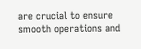are crucial to ensure smooth operations and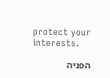protect your interests.

הפניה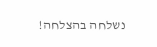נשלחה בהצלחה!